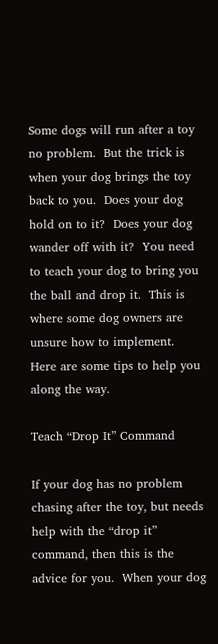Some dogs will run after a toy no problem.  But the trick is when your dog brings the toy back to you.  Does your dog hold on to it?  Does your dog wander off with it?  You need to teach your dog to bring you the ball and drop it.  This is where some dog owners are unsure how to implement.  Here are some tips to help you along the way.

Teach “Drop It” Command

If your dog has no problem chasing after the toy, but needs help with the “drop it” command, then this is the advice for you.  When your dog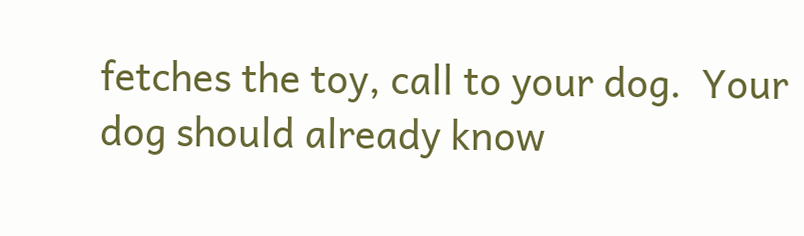fetches the toy, call to your dog.  Your dog should already know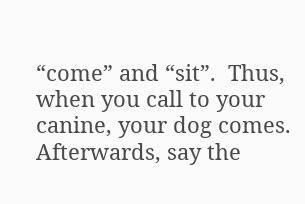“come” and “sit”.  Thus, when you call to your canine, your dog comes.  Afterwards, say the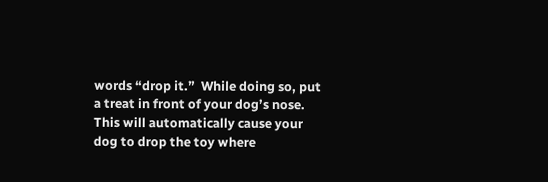words “drop it.”  While doing so, put a treat in front of your dog’s nose.  This will automatically cause your dog to drop the toy where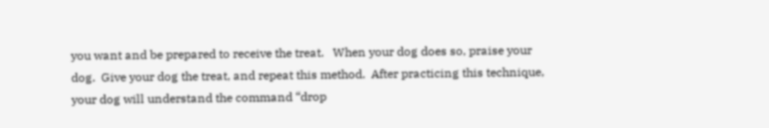you want and be prepared to receive the treat.   When your dog does so, praise your dog.  Give your dog the treat, and repeat this method.  After practicing this technique, your dog will understand the command “drop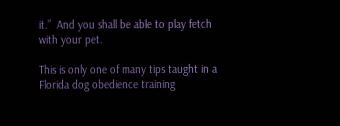it.”  And you shall be able to play fetch with your pet.

This is only one of many tips taught in a Florida dog obedience training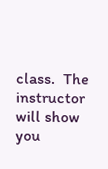class.  The instructor will show you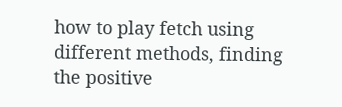how to play fetch using different methods, finding the positive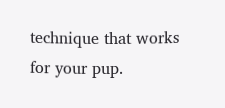technique that works for your pup.